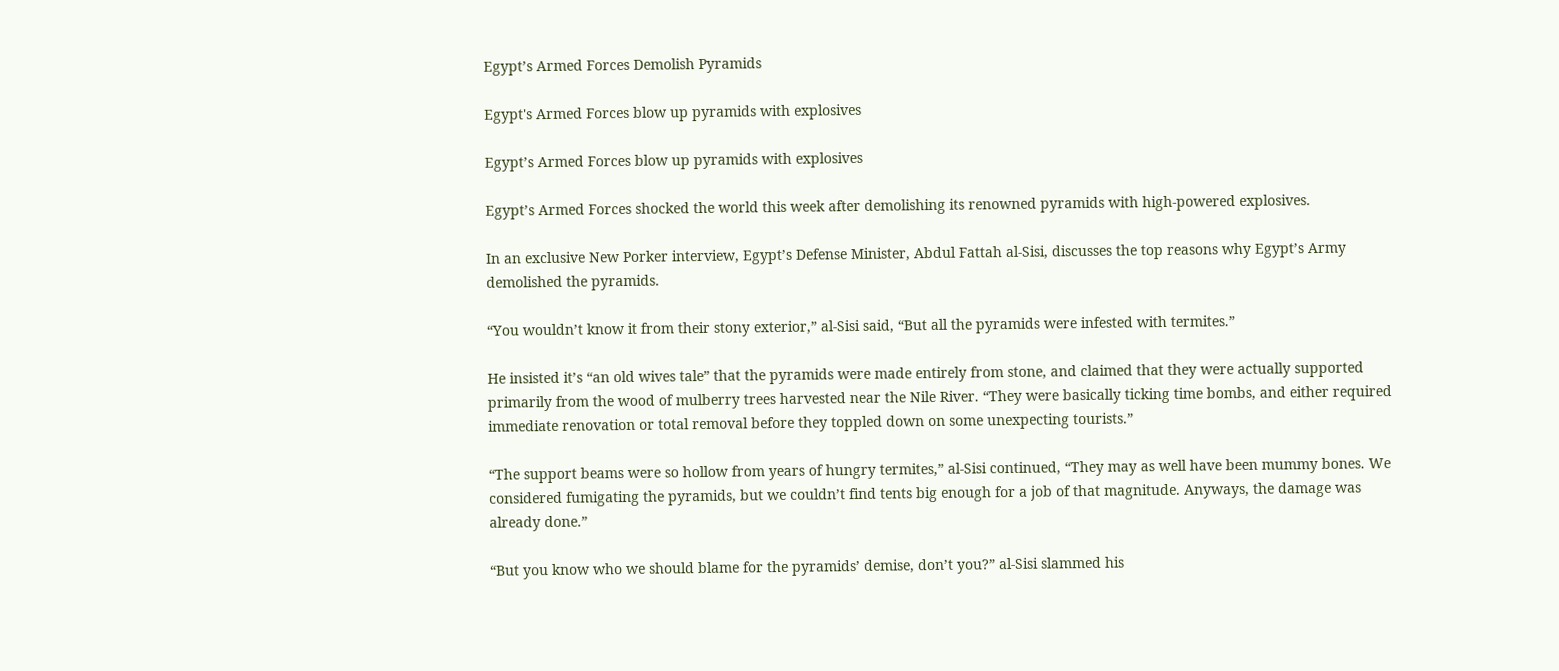Egypt’s Armed Forces Demolish Pyramids

Egypt's Armed Forces blow up pyramids with explosives

Egypt’s Armed Forces blow up pyramids with explosives

Egypt’s Armed Forces shocked the world this week after demolishing its renowned pyramids with high-powered explosives.

In an exclusive New Porker interview, Egypt’s Defense Minister, Abdul Fattah al-Sisi, discusses the top reasons why Egypt’s Army demolished the pyramids.

“You wouldn’t know it from their stony exterior,” al-Sisi said, “But all the pyramids were infested with termites.”

He insisted it’s “an old wives tale” that the pyramids were made entirely from stone, and claimed that they were actually supported primarily from the wood of mulberry trees harvested near the Nile River. “They were basically ticking time bombs, and either required immediate renovation or total removal before they toppled down on some unexpecting tourists.”

“The support beams were so hollow from years of hungry termites,” al-Sisi continued, “They may as well have been mummy bones. We considered fumigating the pyramids, but we couldn’t find tents big enough for a job of that magnitude. Anyways, the damage was already done.”

“But you know who we should blame for the pyramids’ demise, don’t you?” al-Sisi slammed his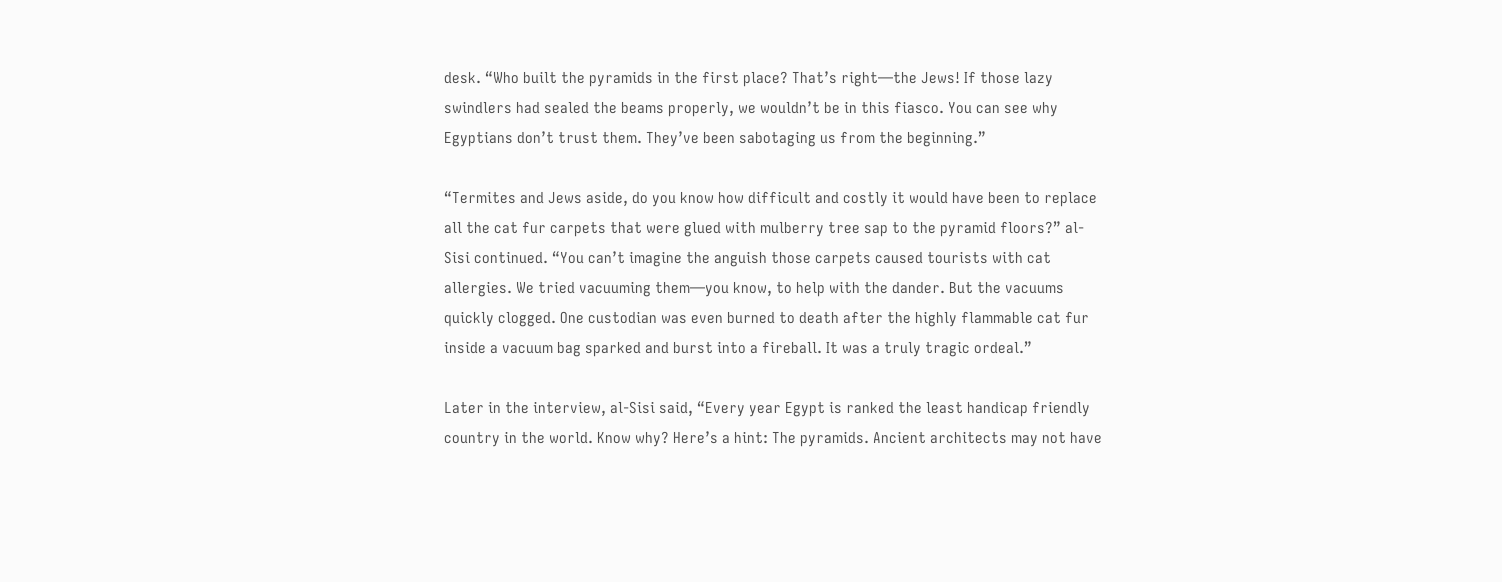desk. “Who built the pyramids in the first place? That’s right—the Jews! If those lazy swindlers had sealed the beams properly, we wouldn’t be in this fiasco. You can see why Egyptians don’t trust them. They’ve been sabotaging us from the beginning.”

“Termites and Jews aside, do you know how difficult and costly it would have been to replace all the cat fur carpets that were glued with mulberry tree sap to the pyramid floors?” al-Sisi continued. “You can’t imagine the anguish those carpets caused tourists with cat allergies. We tried vacuuming them—you know, to help with the dander. But the vacuums quickly clogged. One custodian was even burned to death after the highly flammable cat fur inside a vacuum bag sparked and burst into a fireball. It was a truly tragic ordeal.”

Later in the interview, al-Sisi said, “Every year Egypt is ranked the least handicap friendly country in the world. Know why? Here’s a hint: The pyramids. Ancient architects may not have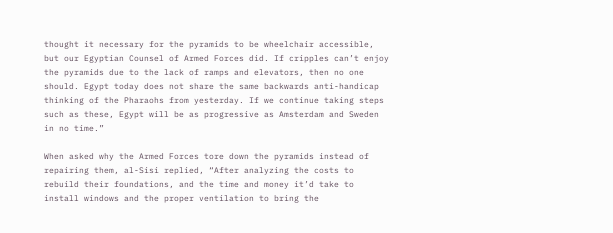thought it necessary for the pyramids to be wheelchair accessible, but our Egyptian Counsel of Armed Forces did. If cripples can’t enjoy the pyramids due to the lack of ramps and elevators, then no one should. Egypt today does not share the same backwards anti-handicap thinking of the Pharaohs from yesterday. If we continue taking steps such as these, Egypt will be as progressive as Amsterdam and Sweden in no time.”

When asked why the Armed Forces tore down the pyramids instead of repairing them, al-Sisi replied, “After analyzing the costs to rebuild their foundations, and the time and money it’d take to install windows and the proper ventilation to bring the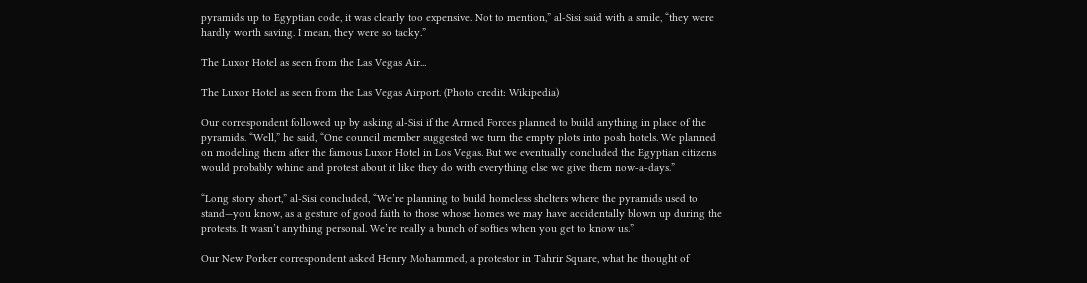pyramids up to Egyptian code, it was clearly too expensive. Not to mention,” al-Sisi said with a smile, “they were hardly worth saving. I mean, they were so tacky.”

The Luxor Hotel as seen from the Las Vegas Air...

The Luxor Hotel as seen from the Las Vegas Airport. (Photo credit: Wikipedia)

Our correspondent followed up by asking al-Sisi if the Armed Forces planned to build anything in place of the pyramids. “Well,” he said, “One council member suggested we turn the empty plots into posh hotels. We planned on modeling them after the famous Luxor Hotel in Los Vegas. But we eventually concluded the Egyptian citizens would probably whine and protest about it like they do with everything else we give them now-a-days.”

“Long story short,” al-Sisi concluded, “We’re planning to build homeless shelters where the pyramids used to stand—you know, as a gesture of good faith to those whose homes we may have accidentally blown up during the protests. It wasn’t anything personal. We’re really a bunch of softies when you get to know us.”

Our New Porker correspondent asked Henry Mohammed, a protestor in Tahrir Square, what he thought of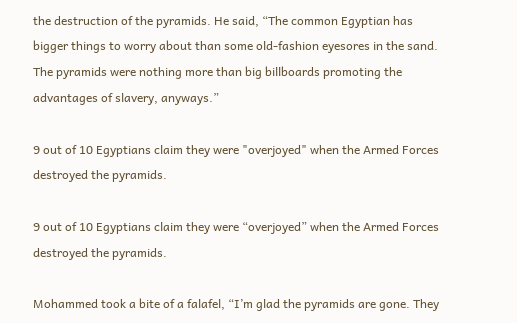the destruction of the pyramids. He said, “The common Egyptian has bigger things to worry about than some old-fashion eyesores in the sand. The pyramids were nothing more than big billboards promoting the advantages of slavery, anyways.”

9 out of 10 Egyptians claim they were "overjoyed" when the Armed Forces destroyed the pyramids.

9 out of 10 Egyptians claim they were “overjoyed” when the Armed Forces destroyed the pyramids.

Mohammed took a bite of a falafel, “I’m glad the pyramids are gone. They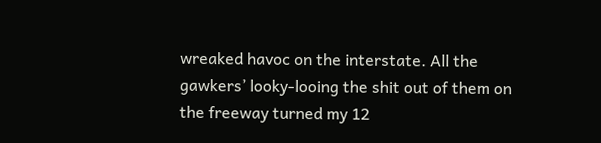wreaked havoc on the interstate. All the gawkers’ looky-looing the shit out of them on the freeway turned my 12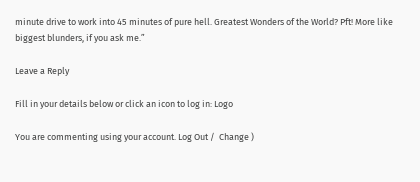minute drive to work into 45 minutes of pure hell. Greatest Wonders of the World? Pft! More like biggest blunders, if you ask me.”

Leave a Reply

Fill in your details below or click an icon to log in: Logo

You are commenting using your account. Log Out /  Change )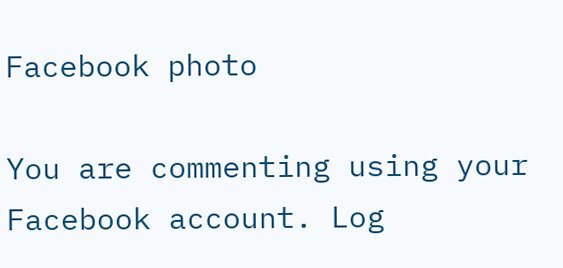Facebook photo

You are commenting using your Facebook account. Log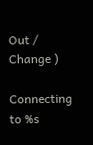Out /  Change )

Connecting to %s